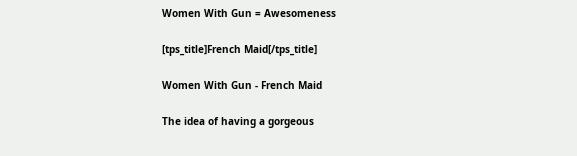Women With Gun = Awesomeness

[tps_title]French Maid[/tps_title]

Women With Gun - French Maid

The idea of having a gorgeous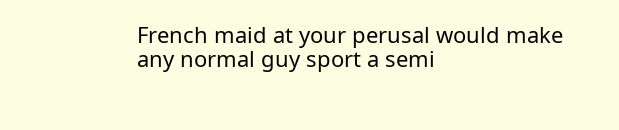French maid at your perusal would make any normal guy sport a semi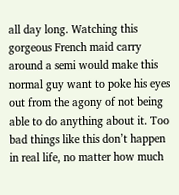all day long. Watching this gorgeous French maid carry around a semi would make this normal guy want to poke his eyes out from the agony of not being able to do anything about it. Too bad things like this don’t happen in real life, no matter how much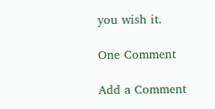you wish it.

One Comment

Add a Comment